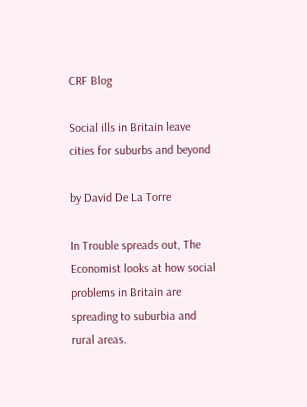CRF Blog

Social ills in Britain leave cities for suburbs and beyond

by David De La Torre

In Trouble spreads out, The Economist looks at how social problems in Britain are spreading to suburbia and rural areas.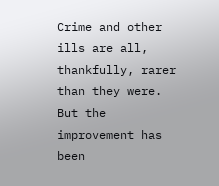Crime and other ills are all, thankfully, rarer than they were. But the improvement has been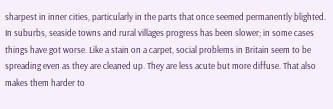sharpest in inner cities, particularly in the parts that once seemed permanently blighted. In suburbs, seaside towns and rural villages progress has been slower; in some cases things have got worse. Like a stain on a carpet, social problems in Britain seem to be spreading even as they are cleaned up. They are less acute but more diffuse. That also makes them harder to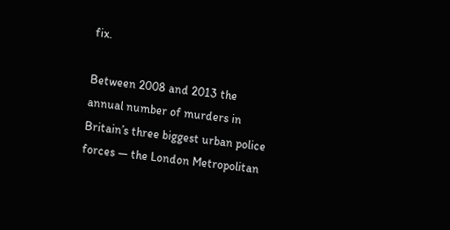fix.

Between 2008 and 2013 the annual number of murders in Britain’s three biggest urban police forces — the London Metropolitan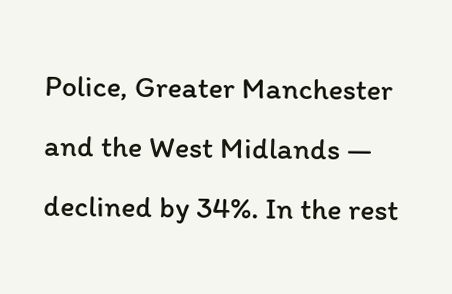Police, Greater Manchester and the West Midlands — declined by 34%. In the rest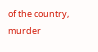of the country, murder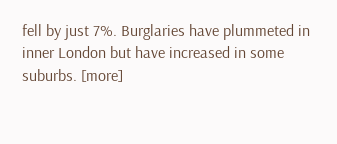fell by just 7%. Burglaries have plummeted in inner London but have increased in some suburbs. [more]